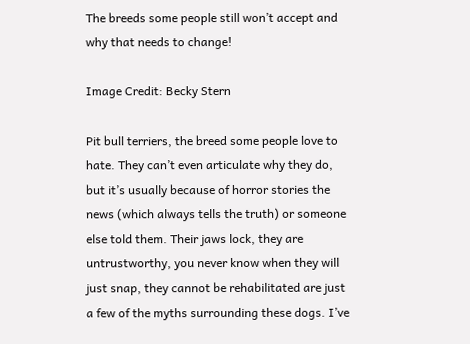The breeds some people still won’t accept and why that needs to change!

Image Credit: Becky Stern

Pit bull terriers, the breed some people love to hate. They can’t even articulate why they do, but it’s usually because of horror stories the news (which always tells the truth) or someone else told them. Their jaws lock, they are untrustworthy, you never know when they will just snap, they cannot be rehabilitated are just a few of the myths surrounding these dogs. I’ve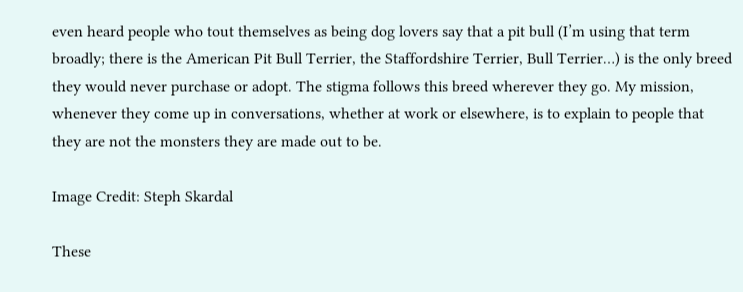even heard people who tout themselves as being dog lovers say that a pit bull (I’m using that term broadly; there is the American Pit Bull Terrier, the Staffordshire Terrier, Bull Terrier…) is the only breed they would never purchase or adopt. The stigma follows this breed wherever they go. My mission, whenever they come up in conversations, whether at work or elsewhere, is to explain to people that they are not the monsters they are made out to be.

Image Credit: Steph Skardal

These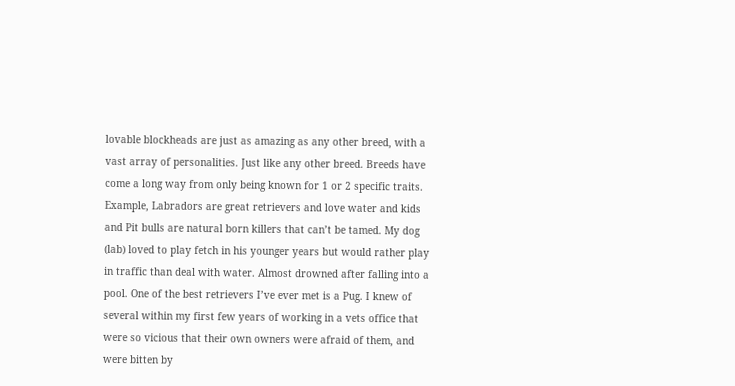lovable blockheads are just as amazing as any other breed, with a vast array of personalities. Just like any other breed. Breeds have come a long way from only being known for 1 or 2 specific traits. Example, Labradors are great retrievers and love water and kids and Pit bulls are natural born killers that can’t be tamed. My dog (lab) loved to play fetch in his younger years but would rather play in traffic than deal with water. Almost drowned after falling into a pool. One of the best retrievers I’ve ever met is a Pug. I knew of several within my first few years of working in a vets office that were so vicious that their own owners were afraid of them, and were bitten by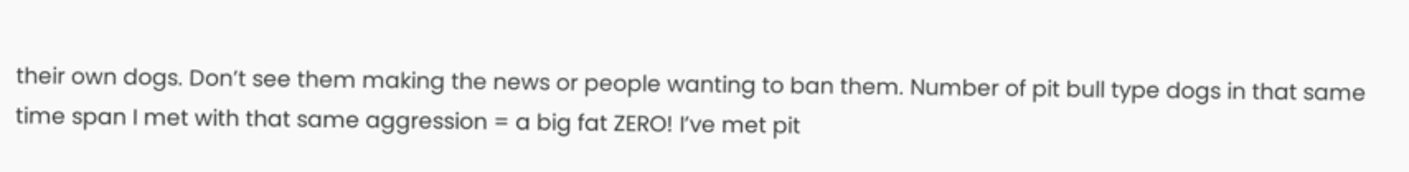their own dogs. Don’t see them making the news or people wanting to ban them. Number of pit bull type dogs in that same time span I met with that same aggression = a big fat ZERO! I’ve met pit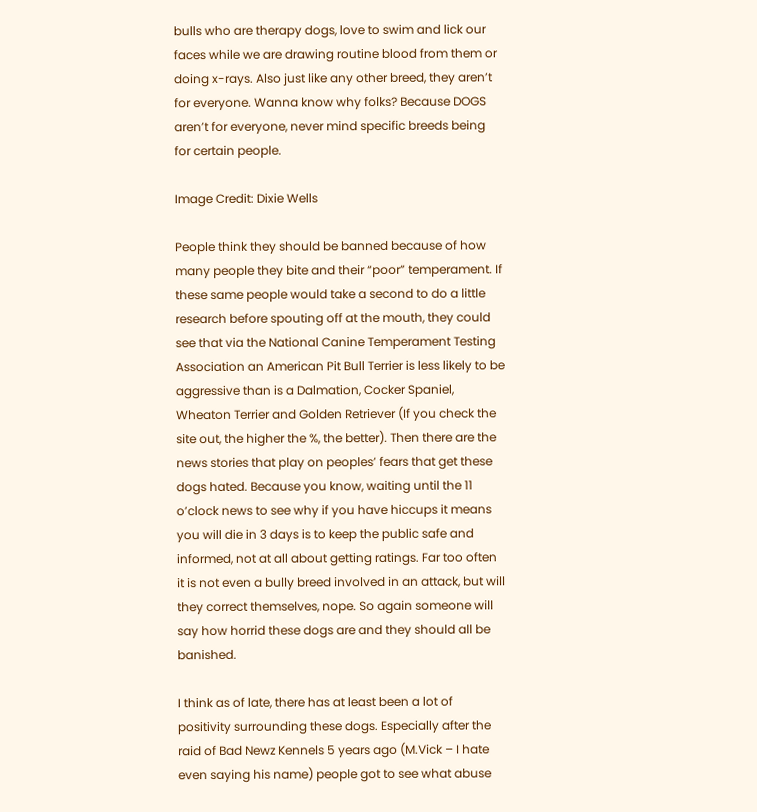bulls who are therapy dogs, love to swim and lick our faces while we are drawing routine blood from them or doing x-rays. Also just like any other breed, they aren’t for everyone. Wanna know why folks? Because DOGS aren’t for everyone, never mind specific breeds being for certain people.

Image Credit: Dixie Wells

People think they should be banned because of how many people they bite and their “poor” temperament. If these same people would take a second to do a little research before spouting off at the mouth, they could see that via the National Canine Temperament Testing Association an American Pit Bull Terrier is less likely to be aggressive than is a Dalmation, Cocker Spaniel, Wheaton Terrier and Golden Retriever (If you check the site out, the higher the %, the better). Then there are the news stories that play on peoples’ fears that get these dogs hated. Because you know, waiting until the 11 o’clock news to see why if you have hiccups it means you will die in 3 days is to keep the public safe and informed, not at all about getting ratings. Far too often it is not even a bully breed involved in an attack, but will they correct themselves, nope. So again someone will say how horrid these dogs are and they should all be banished.

I think as of late, there has at least been a lot of positivity surrounding these dogs. Especially after the raid of Bad Newz Kennels 5 years ago (M.Vick – I hate even saying his name) people got to see what abuse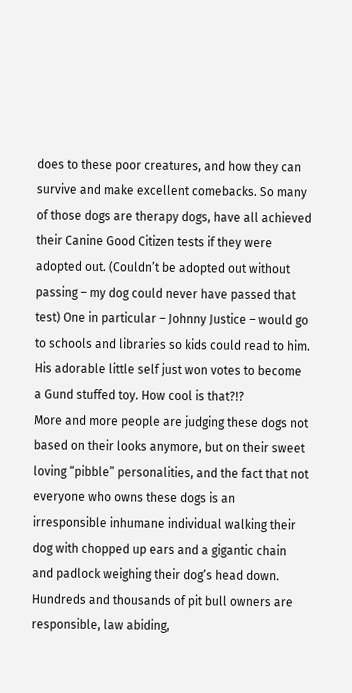does to these poor creatures, and how they can survive and make excellent comebacks. So many of those dogs are therapy dogs, have all achieved their Canine Good Citizen tests if they were adopted out. (Couldn’t be adopted out without passing – my dog could never have passed that test) One in particular – Johnny Justice – would go to schools and libraries so kids could read to him. His adorable little self just won votes to become a Gund stuffed toy. How cool is that?!?
More and more people are judging these dogs not based on their looks anymore, but on their sweet loving “pibble” personalities, and the fact that not everyone who owns these dogs is an irresponsible inhumane individual walking their dog with chopped up ears and a gigantic chain and padlock weighing their dog’s head down. Hundreds and thousands of pit bull owners are responsible, law abiding,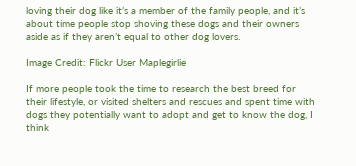loving their dog like it’s a member of the family people, and it’s about time people stop shoving these dogs and their owners aside as if they aren’t equal to other dog lovers.

Image Credit: Flickr User Maplegirlie

If more people took the time to research the best breed for their lifestyle, or visited shelters and rescues and spent time with dogs they potentially want to adopt and get to know the dog, I think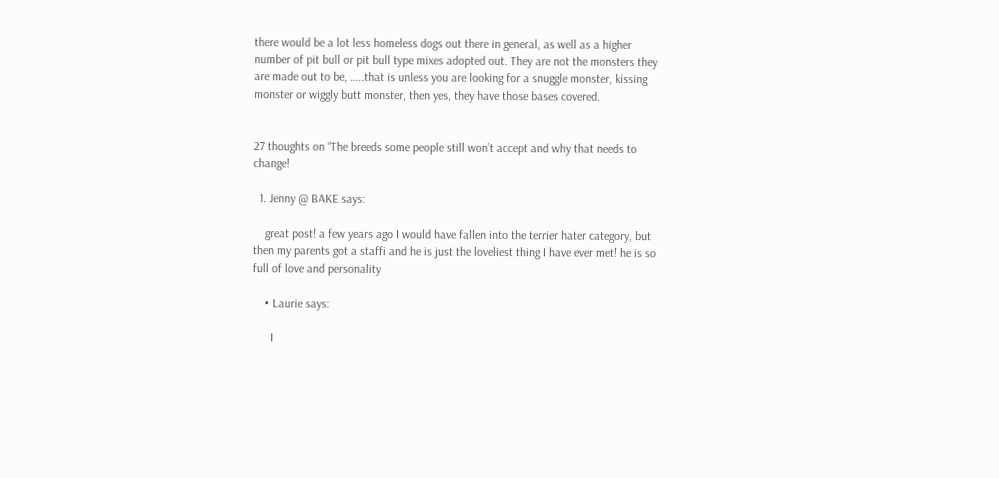there would be a lot less homeless dogs out there in general, as well as a higher number of pit bull or pit bull type mixes adopted out. They are not the monsters they are made out to be, …..that is unless you are looking for a snuggle monster, kissing monster or wiggly butt monster, then yes, they have those bases covered.


27 thoughts on “The breeds some people still won’t accept and why that needs to change!

  1. Jenny @ BAKE says:

    great post! a few years ago I would have fallen into the terrier hater category, but then my parents got a staffi and he is just the loveliest thing I have ever met! he is so full of love and personality

    • Laurie says:

      I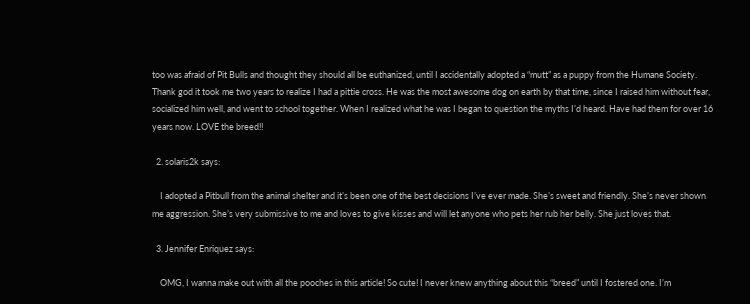too was afraid of Pit Bulls and thought they should all be euthanized, until I accidentally adopted a “mutt” as a puppy from the Humane Society. Thank god it took me two years to realize I had a pittie cross. He was the most awesome dog on earth by that time, since I raised him without fear, socialized him well, and went to school together. When I realized what he was I began to question the myths I’d heard. Have had them for over 16 years now. LOVE the breed!!

  2. solaris2k says:

    I adopted a Pitbull from the animal shelter and it’s been one of the best decisions I’ve ever made. She’s sweet and friendly. She’s never shown me aggression. She’s very submissive to me and loves to give kisses and will let anyone who pets her rub her belly. She just loves that.

  3. Jennifer Enriquez says:

    OMG, I wanna make out with all the pooches in this article! So cute! I never knew anything about this “breed” until I fostered one. I’m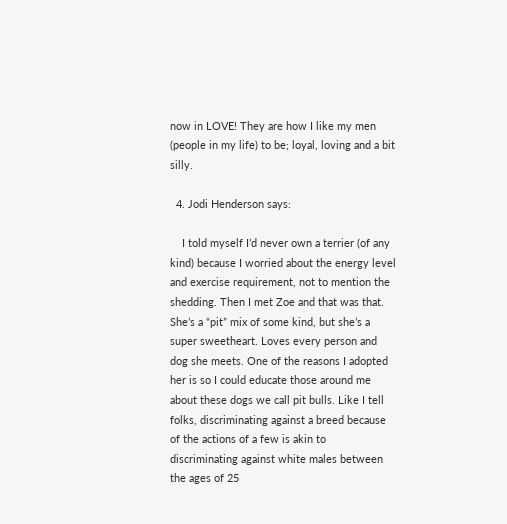now in LOVE! They are how I like my men (people in my life) to be; loyal, loving and a bit silly.

  4. Jodi Henderson says:

    I told myself I’d never own a terrier (of any kind) because I worried about the energy level and exercise requirement, not to mention the shedding. Then I met Zoe and that was that. She’s a “pit” mix of some kind, but she’s a super sweetheart. Loves every person and dog she meets. One of the reasons I adopted her is so I could educate those around me about these dogs we call pit bulls. Like I tell folks, discriminating against a breed because of the actions of a few is akin to discriminating against white males between the ages of 25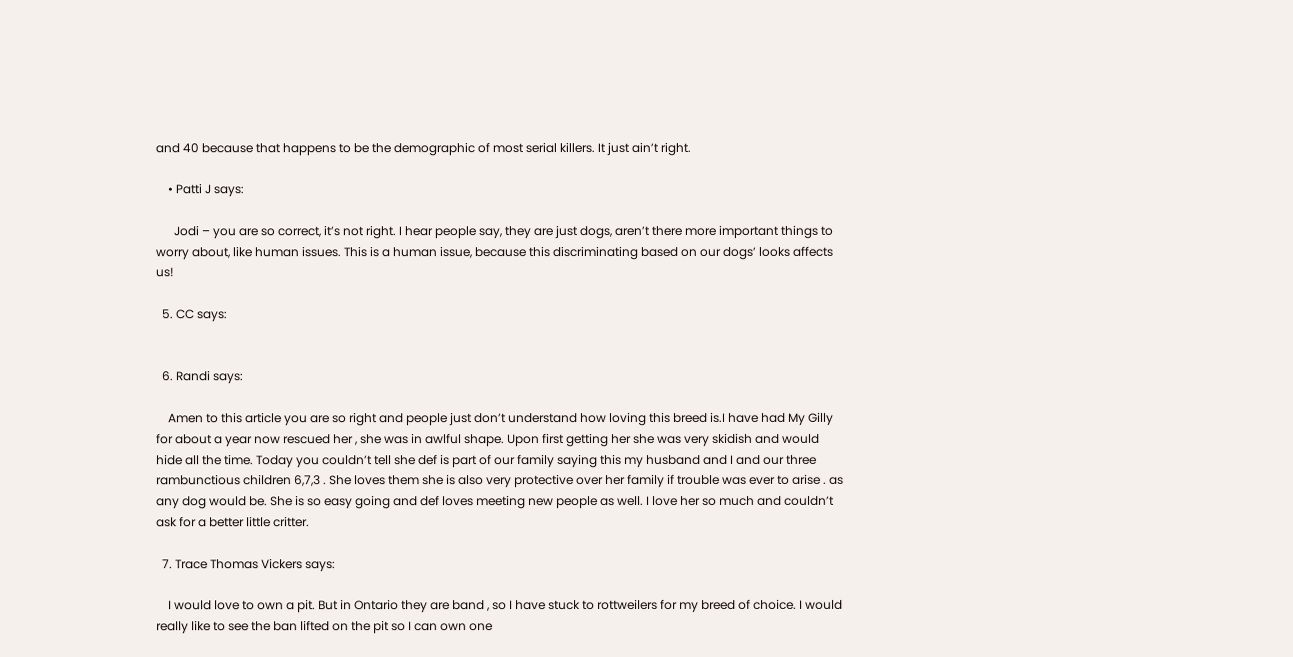and 40 because that happens to be the demographic of most serial killers. It just ain’t right.

    • Patti J says:

      Jodi – you are so correct, it’s not right. I hear people say, they are just dogs, aren’t there more important things to worry about, like human issues. This is a human issue, because this discriminating based on our dogs’ looks affects us!

  5. CC says:


  6. Randi says:

    Amen to this article you are so right and people just don’t understand how loving this breed is.I have had My Gilly for about a year now rescued her , she was in awlful shape. Upon first getting her she was very skidish and would hide all the time. Today you couldn’t tell she def is part of our family saying this my husband and I and our three rambunctious children 6,7,3 . She loves them she is also very protective over her family if trouble was ever to arise . as any dog would be. She is so easy going and def loves meeting new people as well. I love her so much and couldn’t ask for a better little critter.

  7. Trace Thomas Vickers says:

    I would love to own a pit. But in Ontario they are band , so I have stuck to rottweilers for my breed of choice. I would really like to see the ban lifted on the pit so I can own one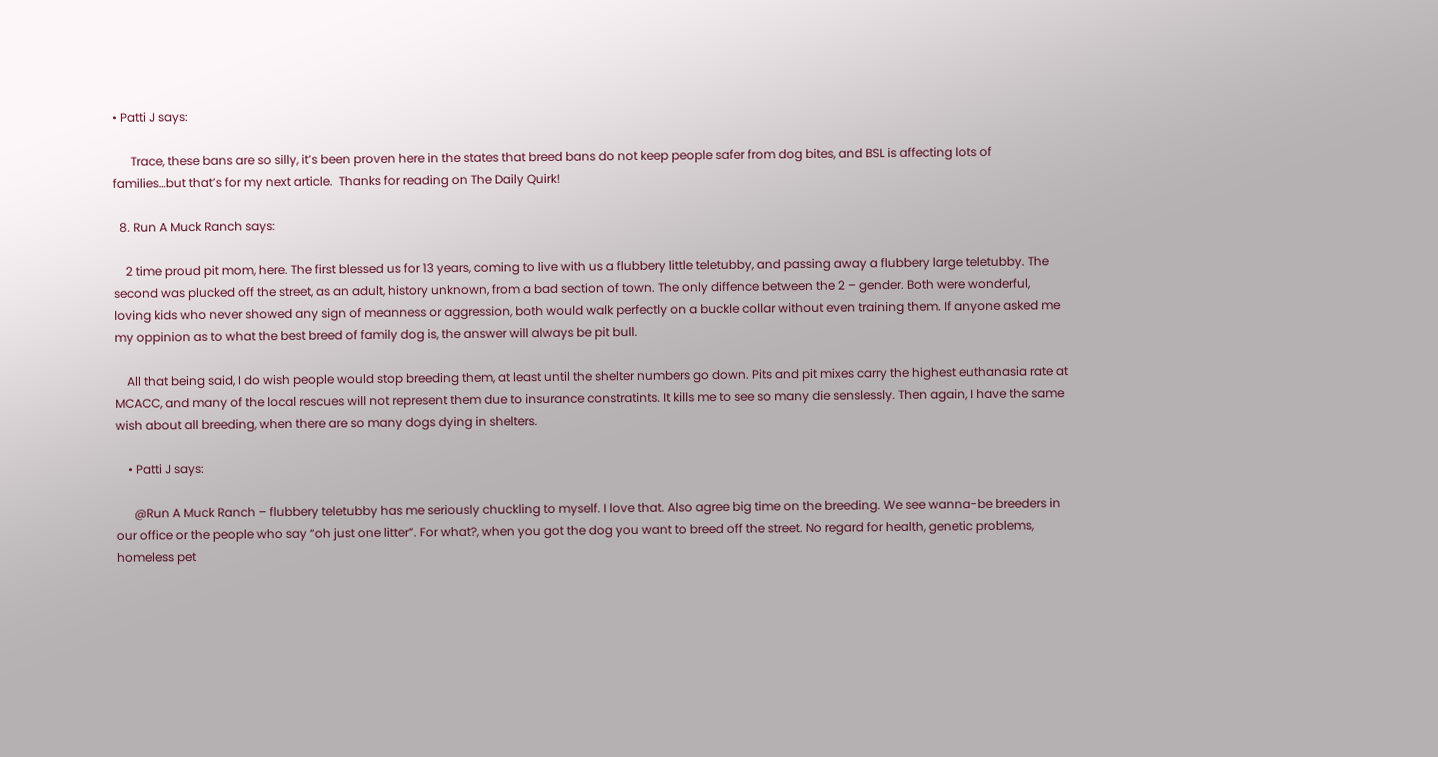• Patti J says:

      Trace, these bans are so silly, it’s been proven here in the states that breed bans do not keep people safer from dog bites, and BSL is affecting lots of families…but that’s for my next article.  Thanks for reading on The Daily Quirk!

  8. Run A Muck Ranch says:

    2 time proud pit mom, here. The first blessed us for 13 years, coming to live with us a flubbery little teletubby, and passing away a flubbery large teletubby. The second was plucked off the street, as an adult, history unknown, from a bad section of town. The only diffence between the 2 – gender. Both were wonderful, loving kids who never showed any sign of meanness or aggression, both would walk perfectly on a buckle collar without even training them. If anyone asked me my oppinion as to what the best breed of family dog is, the answer will always be pit bull.

    All that being said, I do wish people would stop breeding them, at least until the shelter numbers go down. Pits and pit mixes carry the highest euthanasia rate at MCACC, and many of the local rescues will not represent them due to insurance constratints. It kills me to see so many die senslessly. Then again, I have the same wish about all breeding, when there are so many dogs dying in shelters.

    • Patti J says:

      @Run A Muck Ranch – flubbery teletubby has me seriously chuckling to myself. I love that. Also agree big time on the breeding. We see wanna-be breeders in our office or the people who say “oh just one litter”. For what?, when you got the dog you want to breed off the street. No regard for health, genetic problems, homeless pet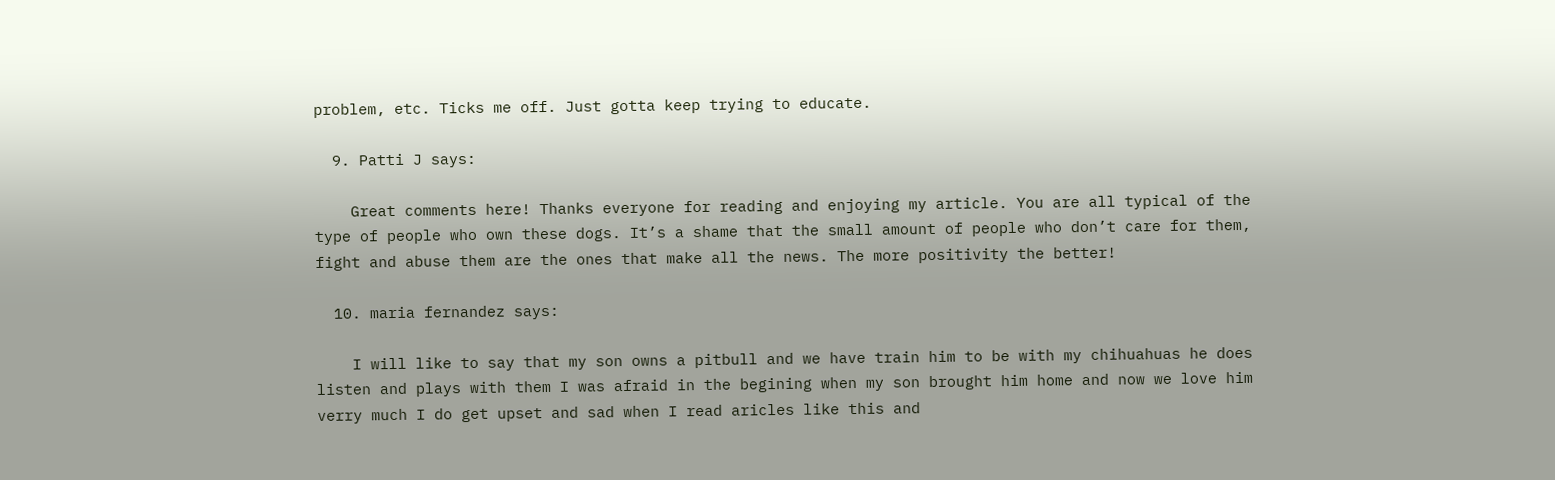problem, etc. Ticks me off. Just gotta keep trying to educate.

  9. Patti J says:

    Great comments here! Thanks everyone for reading and enjoying my article. You are all typical of the type of people who own these dogs. It’s a shame that the small amount of people who don’t care for them, fight and abuse them are the ones that make all the news. The more positivity the better!

  10. maria fernandez says:

    I will like to say that my son owns a pitbull and we have train him to be with my chihuahuas he does listen and plays with them I was afraid in the begining when my son brought him home and now we love him verry much I do get upset and sad when I read aricles like this and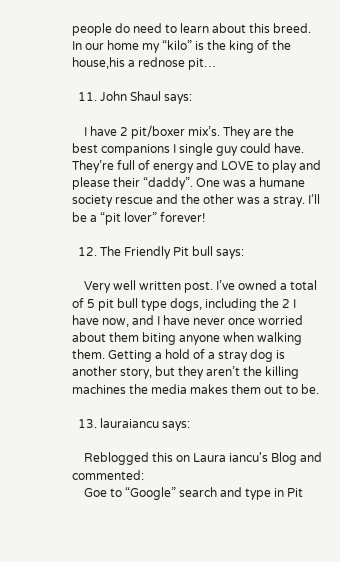people do need to learn about this breed. In our home my “kilo” is the king of the house,his a rednose pit…

  11. John Shaul says:

    I have 2 pit/boxer mix’s. They are the best companions I single guy could have. They’re full of energy and LOVE to play and please their “daddy”. One was a humane society rescue and the other was a stray. I’ll be a “pit lover” forever!

  12. The Friendly Pit bull says:

    Very well written post. I’ve owned a total of 5 pit bull type dogs, including the 2 I have now, and I have never once worried about them biting anyone when walking them. Getting a hold of a stray dog is another story, but they aren’t the killing machines the media makes them out to be.

  13. lauraiancu says:

    Reblogged this on Laura iancu's Blog and commented:
    Goe to “Google” search and type in Pit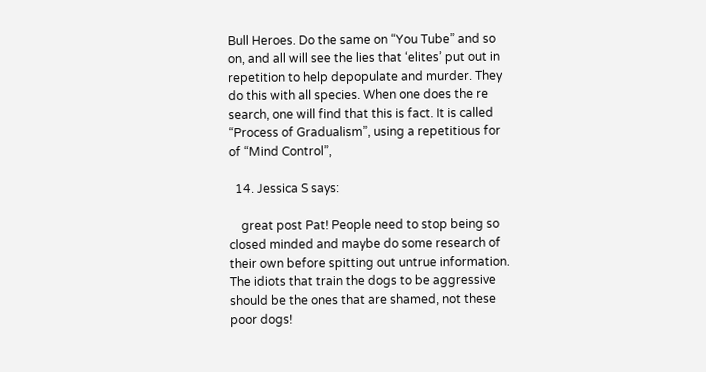Bull Heroes. Do the same on “You Tube” and so on, and all will see the lies that ‘elites’ put out in repetition to help depopulate and murder. They do this with all species. When one does the re search, one will find that this is fact. It is called “Process of Gradualism”, using a repetitious for of “Mind Control”,

  14. Jessica S says:

    great post Pat! People need to stop being so closed minded and maybe do some research of their own before spitting out untrue information. The idiots that train the dogs to be aggressive should be the ones that are shamed, not these poor dogs!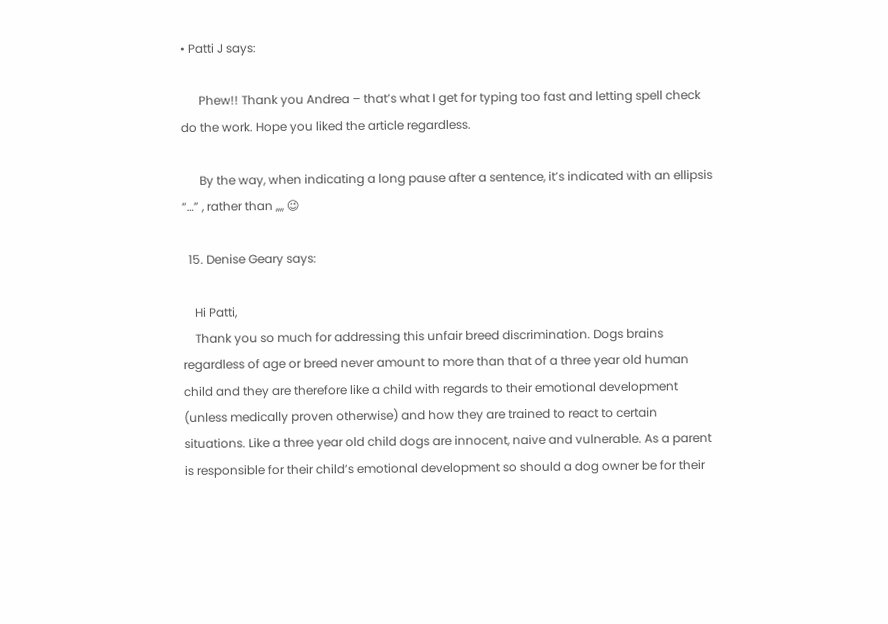• Patti J says:

      Phew!! Thank you Andrea – that’s what I get for typing too fast and letting spell check do the work. Hope you liked the article regardless.

      By the way, when indicating a long pause after a sentence, it’s indicated with an ellipsis “…” , rather than ,,,, 😉

  15. Denise Geary says:

    Hi Patti,
    Thank you so much for addressing this unfair breed discrimination. Dogs brains regardless of age or breed never amount to more than that of a three year old human child and they are therefore like a child with regards to their emotional development (unless medically proven otherwise) and how they are trained to react to certain situations. Like a three year old child dogs are innocent, naive and vulnerable. As a parent is responsible for their child’s emotional development so should a dog owner be for their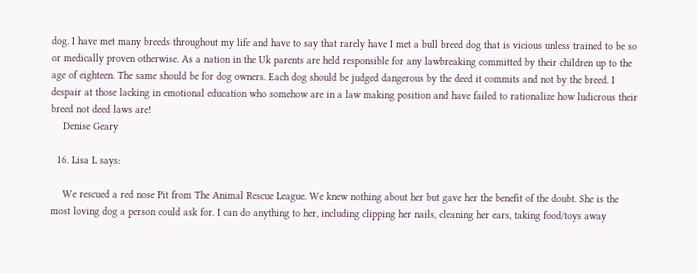dog. I have met many breeds throughout my life and have to say that rarely have I met a bull breed dog that is vicious unless trained to be so or medically proven otherwise. As a nation in the Uk parents are held responsible for any lawbreaking committed by their children up to the age of eighteen. The same should be for dog owners. Each dog should be judged dangerous by the deed it commits and not by the breed. I despair at those lacking in emotional education who somehow are in a law making position and have failed to rationalize how ludicrous their breed not deed laws are!
    Denise Geary

  16. Lisa L says:

    We rescued a red nose Pit from The Animal Rescue League. We knew nothing about her but gave her the benefit of the doubt. She is the most loving dog a person could ask for. I can do anything to her, including clipping her nails, cleaning her ears, taking food/toys away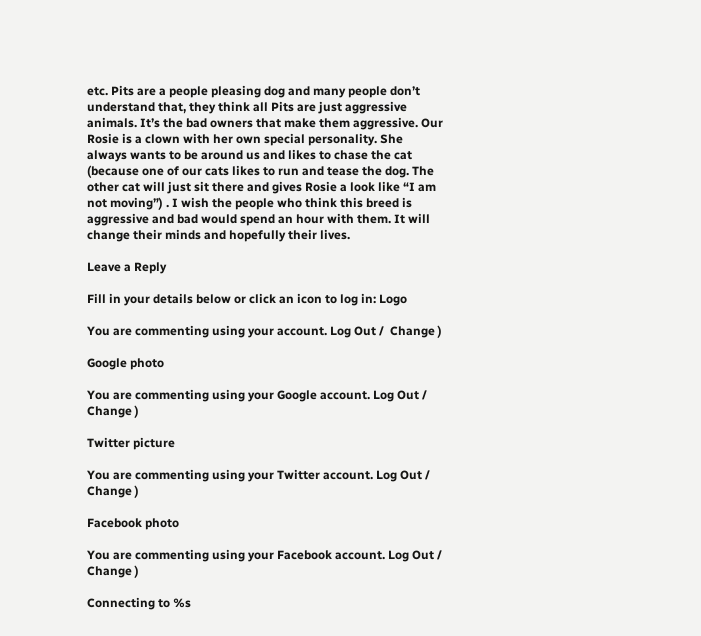etc. Pits are a people pleasing dog and many people don’t understand that, they think all Pits are just aggressive animals. It’s the bad owners that make them aggressive. Our Rosie is a clown with her own special personality. She always wants to be around us and likes to chase the cat (because one of our cats likes to run and tease the dog. The other cat will just sit there and gives Rosie a look like “I am not moving”) . I wish the people who think this breed is aggressive and bad would spend an hour with them. It will change their minds and hopefully their lives.

Leave a Reply

Fill in your details below or click an icon to log in: Logo

You are commenting using your account. Log Out /  Change )

Google photo

You are commenting using your Google account. Log Out /  Change )

Twitter picture

You are commenting using your Twitter account. Log Out /  Change )

Facebook photo

You are commenting using your Facebook account. Log Out /  Change )

Connecting to %s